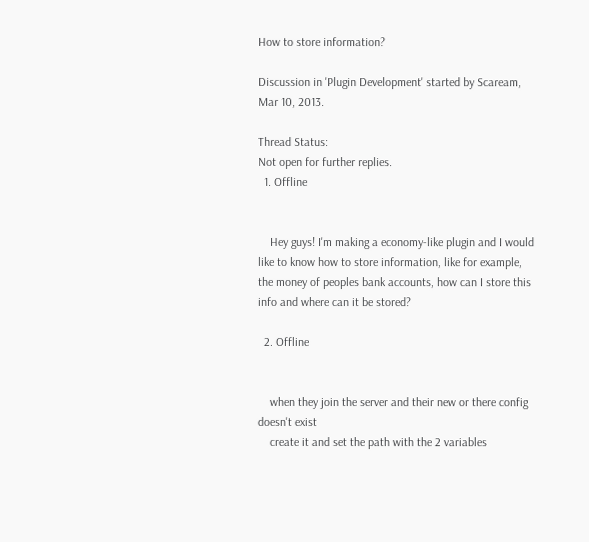How to store information?

Discussion in 'Plugin Development' started by Scaream, Mar 10, 2013.

Thread Status:
Not open for further replies.
  1. Offline


    Hey guys! I'm making a economy-like plugin and I would like to know how to store information, like for example, the money of peoples bank accounts, how can I store this info and where can it be stored?

  2. Offline


    when they join the server and their new or there config doesn't exist
    create it and set the path with the 2 variables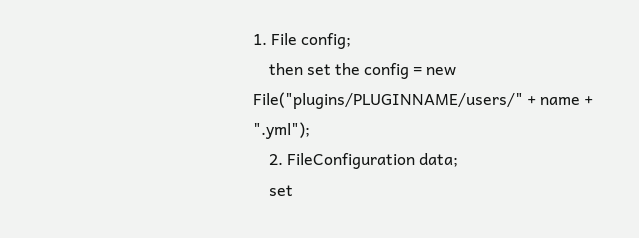1. File config;
    then set the config = new File("plugins/PLUGINNAME/users/" + name + ".yml");
    2. FileConfiguration data;
    set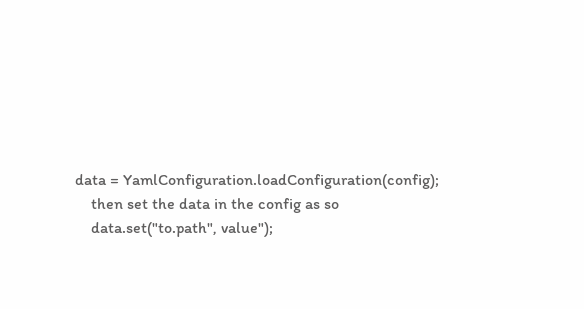data = YamlConfiguration.loadConfiguration(config);
    then set the data in the config as so
    data.set("to.path", value");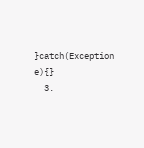}catch(Exception e){}
  3.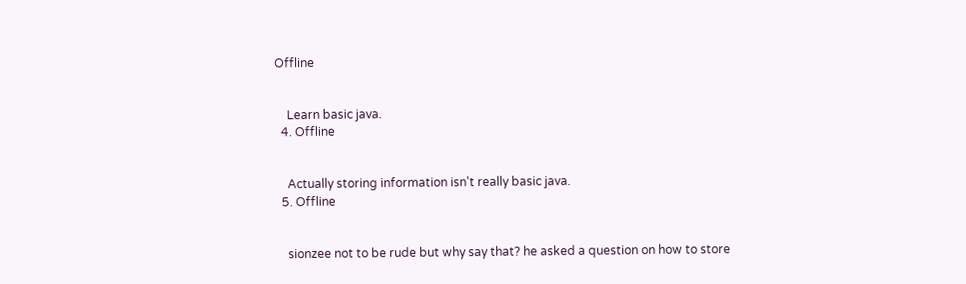Offline


    Learn basic java.
  4. Offline


    Actually storing information isn't really basic java.
  5. Offline


    sionzee not to be rude but why say that? he asked a question on how to store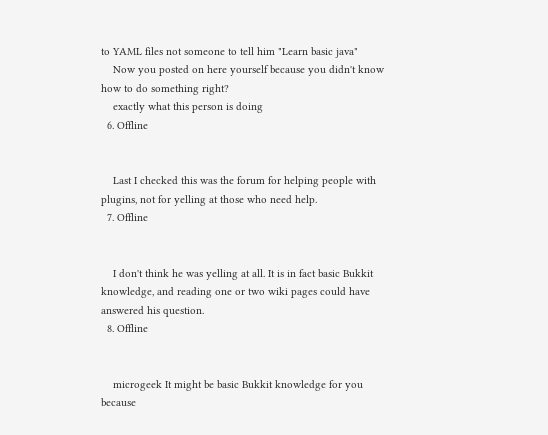to YAML files not someone to tell him "Learn basic java"
    Now you posted on here yourself because you didn't know how to do something right?
    exactly what this person is doing
  6. Offline


    Last I checked this was the forum for helping people with plugins, not for yelling at those who need help.
  7. Offline


    I don't think he was yelling at all. It is in fact basic Bukkit knowledge, and reading one or two wiki pages could have answered his question.
  8. Offline


    microgeek It might be basic Bukkit knowledge for you because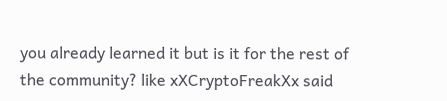you already learned it but is it for the rest of the community? like xXCryptoFreakXx said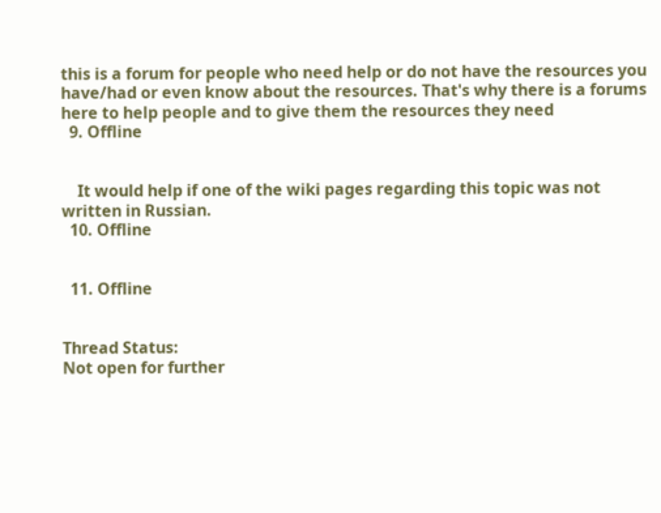this is a forum for people who need help or do not have the resources you have/had or even know about the resources. That's why there is a forums here to help people and to give them the resources they need
  9. Offline


    It would help if one of the wiki pages regarding this topic was not written in Russian.
  10. Offline


  11. Offline


Thread Status:
Not open for further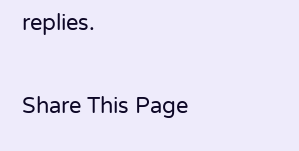replies.

Share This Page